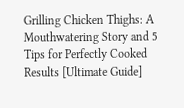Grilling Chicken Thighs: A Mouthwatering Story and 5 Tips for Perfectly Cooked Results [Ultimate Guide]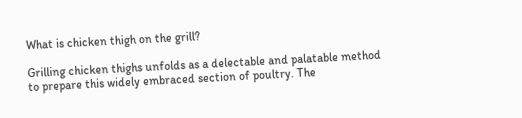What is chicken thigh on the grill?

Grilling chicken thighs unfolds as a delectable and palatable method to prepare this widely embraced section of poultry. The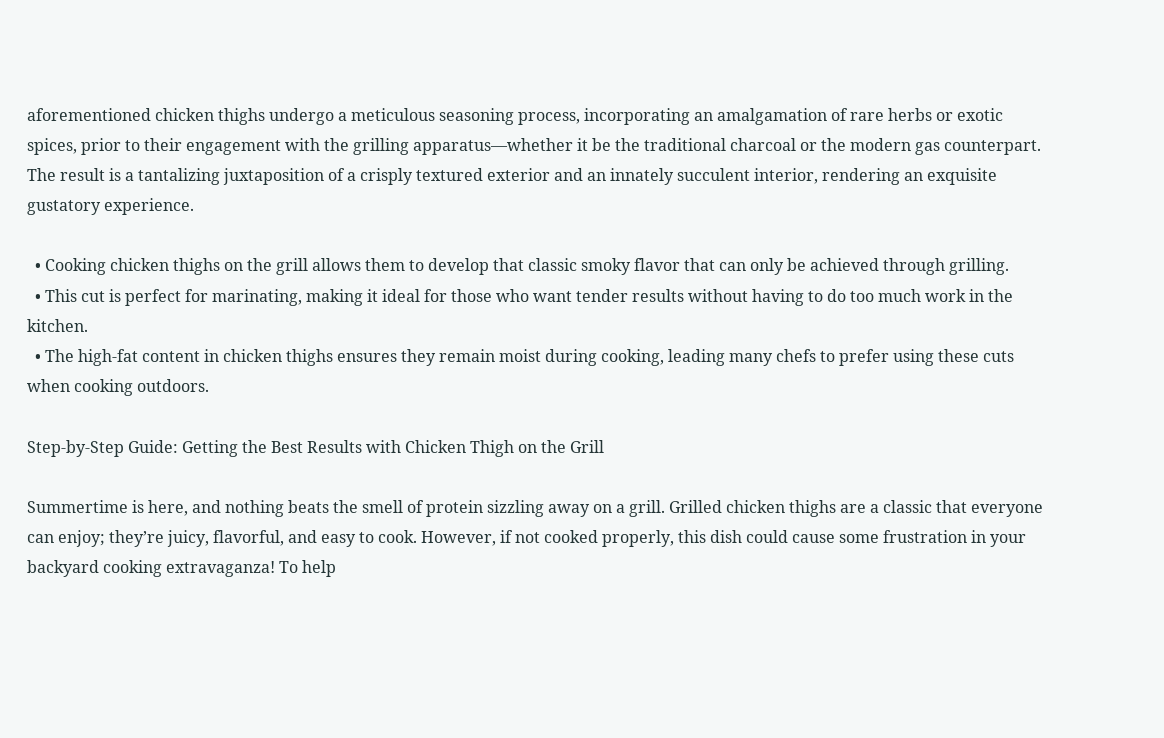aforementioned chicken thighs undergo a meticulous seasoning process, incorporating an amalgamation of rare herbs or exotic spices, prior to their engagement with the grilling apparatus—whether it be the traditional charcoal or the modern gas counterpart. The result is a tantalizing juxtaposition of a crisply textured exterior and an innately succulent interior, rendering an exquisite gustatory experience.

  • Cooking chicken thighs on the grill allows them to develop that classic smoky flavor that can only be achieved through grilling.
  • This cut is perfect for marinating, making it ideal for those who want tender results without having to do too much work in the kitchen.
  • The high-fat content in chicken thighs ensures they remain moist during cooking, leading many chefs to prefer using these cuts when cooking outdoors.

Step-by-Step Guide: Getting the Best Results with Chicken Thigh on the Grill

Summertime is here, and nothing beats the smell of protein sizzling away on a grill. Grilled chicken thighs are a classic that everyone can enjoy; they’re juicy, flavorful, and easy to cook. However, if not cooked properly, this dish could cause some frustration in your backyard cooking extravaganza! To help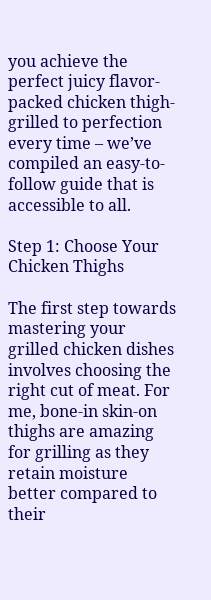you achieve the perfect juicy flavor-packed chicken thigh- grilled to perfection every time – we’ve compiled an easy-to-follow guide that is accessible to all.

Step 1: Choose Your Chicken Thighs

The first step towards mastering your grilled chicken dishes involves choosing the right cut of meat. For me, bone-in skin-on thighs are amazing for grilling as they retain moisture better compared to their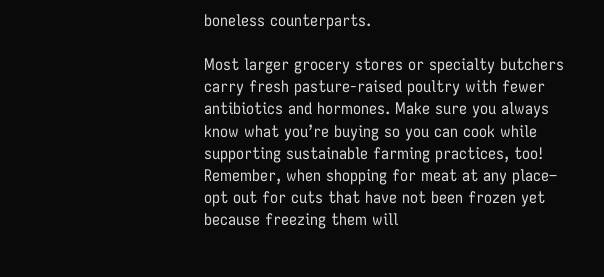boneless counterparts.

Most larger grocery stores or specialty butchers carry fresh pasture-raised poultry with fewer antibiotics and hormones. Make sure you always know what you’re buying so you can cook while supporting sustainable farming practices, too! Remember, when shopping for meat at any place– opt out for cuts that have not been frozen yet because freezing them will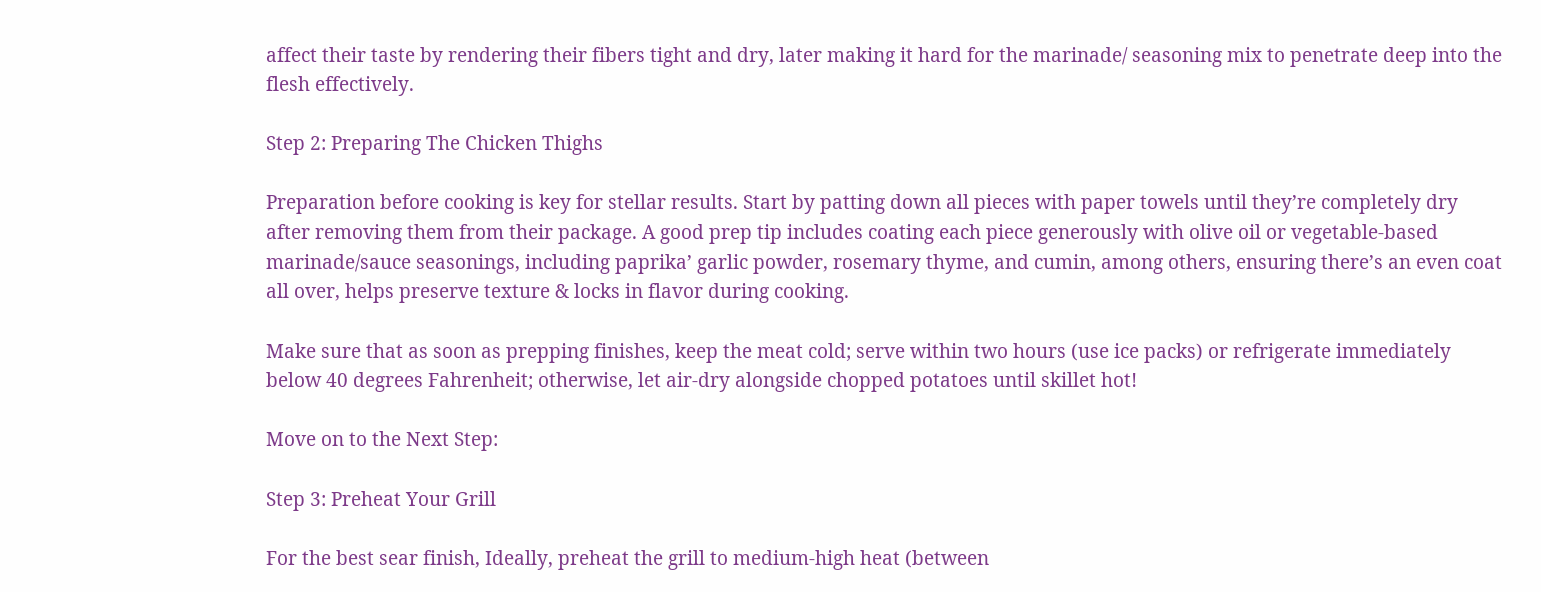affect their taste by rendering their fibers tight and dry, later making it hard for the marinade/ seasoning mix to penetrate deep into the flesh effectively.

Step 2: Preparing The Chicken Thighs

Preparation before cooking is key for stellar results. Start by patting down all pieces with paper towels until they’re completely dry after removing them from their package. A good prep tip includes coating each piece generously with olive oil or vegetable-based marinade/sauce seasonings, including paprika’ garlic powder, rosemary thyme, and cumin, among others, ensuring there’s an even coat all over, helps preserve texture & locks in flavor during cooking.

Make sure that as soon as prepping finishes, keep the meat cold; serve within two hours (use ice packs) or refrigerate immediately below 40 degrees Fahrenheit; otherwise, let air-dry alongside chopped potatoes until skillet hot!

Move on to the Next Step:

Step 3: Preheat Your Grill

For the best sear finish, Ideally, preheat the grill to medium-high heat (between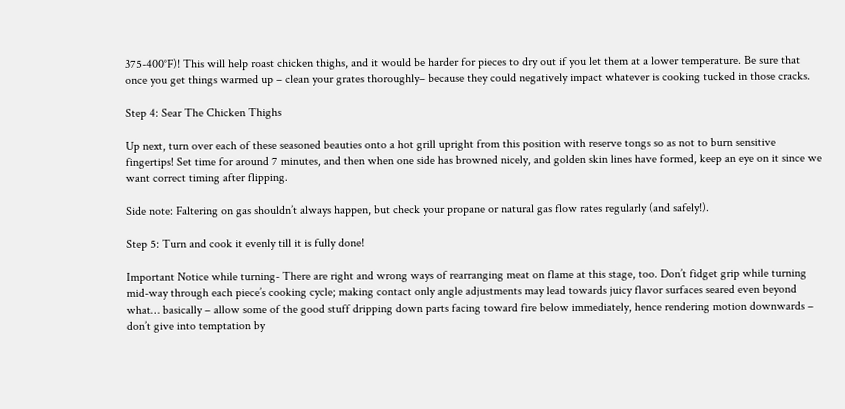375-400°F)! This will help roast chicken thighs, and it would be harder for pieces to dry out if you let them at a lower temperature. Be sure that once you get things warmed up – clean your grates thoroughly– because they could negatively impact whatever is cooking tucked in those cracks.

Step 4: Sear The Chicken Thighs

Up next, turn over each of these seasoned beauties onto a hot grill upright from this position with reserve tongs so as not to burn sensitive fingertips! Set time for around 7 minutes, and then when one side has browned nicely, and golden skin lines have formed, keep an eye on it since we want correct timing after flipping.

Side note: Faltering on gas shouldn’t always happen, but check your propane or natural gas flow rates regularly (and safely!).

Step 5: Turn and cook it evenly till it is fully done!

Important Notice while turning- There are right and wrong ways of rearranging meat on flame at this stage, too. Don’t fidget grip while turning mid-way through each piece’s cooking cycle; making contact only angle adjustments may lead towards juicy flavor surfaces seared even beyond what… basically – allow some of the good stuff dripping down parts facing toward fire below immediately, hence rendering motion downwards – don’t give into temptation by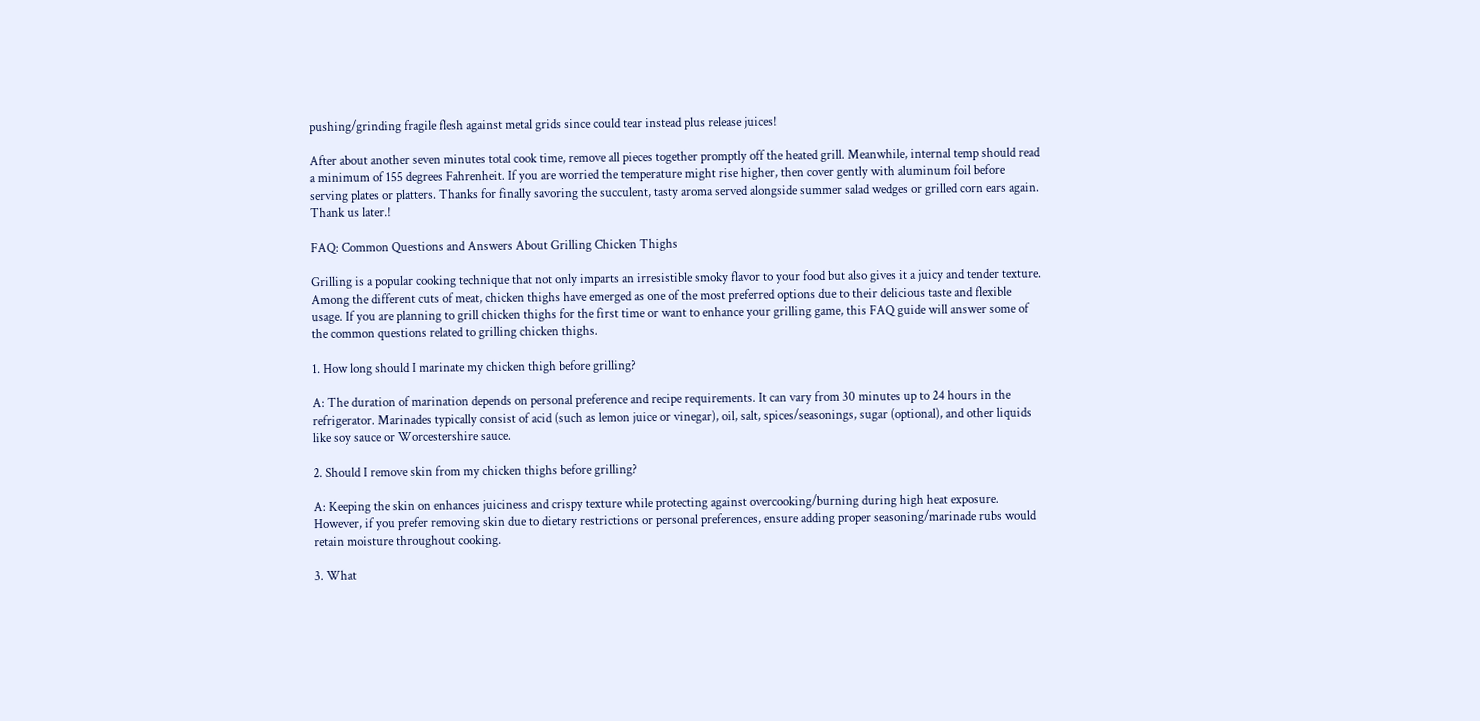pushing/grinding fragile flesh against metal grids since could tear instead plus release juices!

After about another seven minutes total cook time, remove all pieces together promptly off the heated grill. Meanwhile, internal temp should read a minimum of 155 degrees Fahrenheit. If you are worried the temperature might rise higher, then cover gently with aluminum foil before serving plates or platters. Thanks for finally savoring the succulent, tasty aroma served alongside summer salad wedges or grilled corn ears again. Thank us later.!

FAQ: Common Questions and Answers About Grilling Chicken Thighs

Grilling is a popular cooking technique that not only imparts an irresistible smoky flavor to your food but also gives it a juicy and tender texture. Among the different cuts of meat, chicken thighs have emerged as one of the most preferred options due to their delicious taste and flexible usage. If you are planning to grill chicken thighs for the first time or want to enhance your grilling game, this FAQ guide will answer some of the common questions related to grilling chicken thighs.

1. How long should I marinate my chicken thigh before grilling?

A: The duration of marination depends on personal preference and recipe requirements. It can vary from 30 minutes up to 24 hours in the refrigerator. Marinades typically consist of acid (such as lemon juice or vinegar), oil, salt, spices/seasonings, sugar (optional), and other liquids like soy sauce or Worcestershire sauce.

2. Should I remove skin from my chicken thighs before grilling?

A: Keeping the skin on enhances juiciness and crispy texture while protecting against overcooking/burning during high heat exposure. However, if you prefer removing skin due to dietary restrictions or personal preferences, ensure adding proper seasoning/marinade rubs would retain moisture throughout cooking.

3. What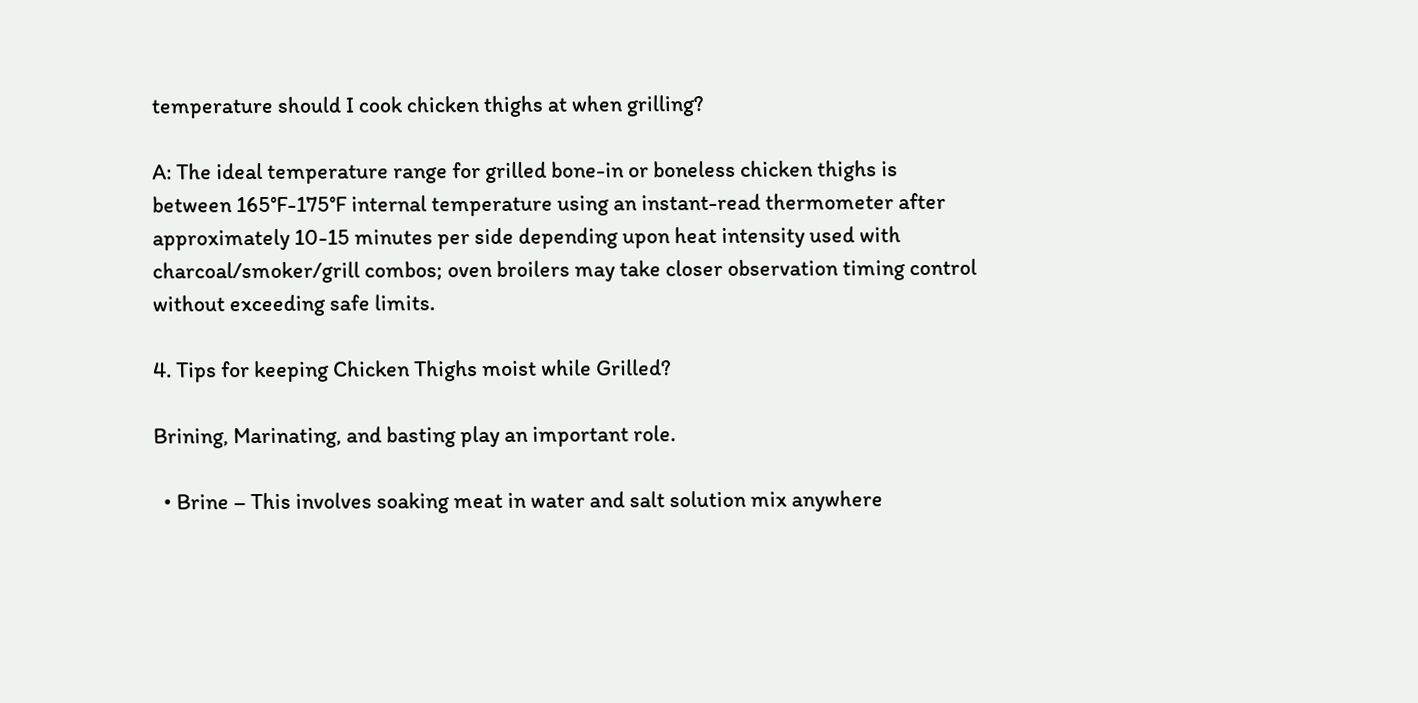temperature should I cook chicken thighs at when grilling?

A: The ideal temperature range for grilled bone-in or boneless chicken thighs is between 165°F-175°F internal temperature using an instant-read thermometer after approximately 10-15 minutes per side depending upon heat intensity used with charcoal/smoker/grill combos; oven broilers may take closer observation timing control without exceeding safe limits.

4. Tips for keeping Chicken Thighs moist while Grilled?

Brining, Marinating, and basting play an important role.

  • Brine – This involves soaking meat in water and salt solution mix anywhere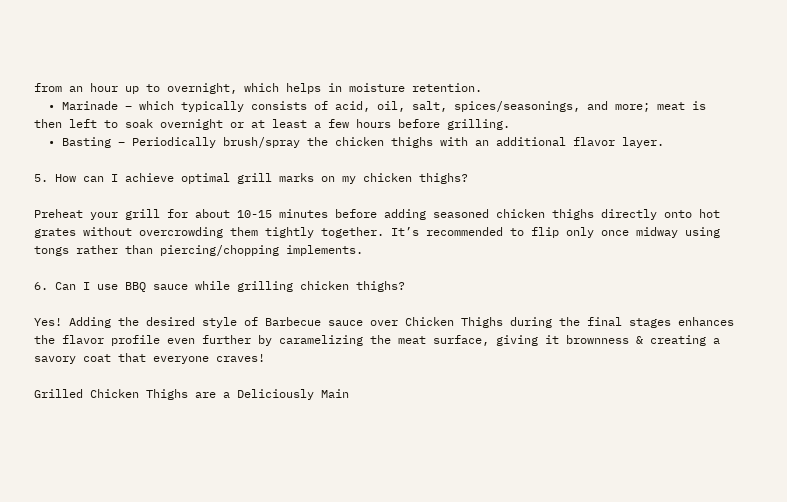from an hour up to overnight, which helps in moisture retention.
  • Marinade – which typically consists of acid, oil, salt, spices/seasonings, and more; meat is then left to soak overnight or at least a few hours before grilling.
  • Basting – Periodically brush/spray the chicken thighs with an additional flavor layer.

5. How can I achieve optimal grill marks on my chicken thighs?

Preheat your grill for about 10-15 minutes before adding seasoned chicken thighs directly onto hot grates without overcrowding them tightly together. It’s recommended to flip only once midway using tongs rather than piercing/chopping implements.

6. Can I use BBQ sauce while grilling chicken thighs?

Yes! Adding the desired style of Barbecue sauce over Chicken Thighs during the final stages enhances the flavor profile even further by caramelizing the meat surface, giving it brownness & creating a savory coat that everyone craves!

Grilled Chicken Thighs are a Deliciously Main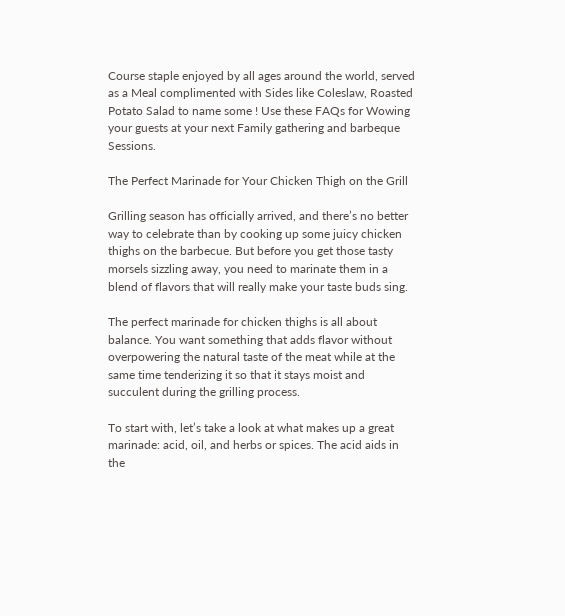Course staple enjoyed by all ages around the world, served as a Meal complimented with Sides like Coleslaw, Roasted Potato Salad to name some ! Use these FAQs for Wowing your guests at your next Family gathering and barbeque Sessions.

The Perfect Marinade for Your Chicken Thigh on the Grill

Grilling season has officially arrived, and there’s no better way to celebrate than by cooking up some juicy chicken thighs on the barbecue. But before you get those tasty morsels sizzling away, you need to marinate them in a blend of flavors that will really make your taste buds sing.

The perfect marinade for chicken thighs is all about balance. You want something that adds flavor without overpowering the natural taste of the meat while at the same time tenderizing it so that it stays moist and succulent during the grilling process.

To start with, let’s take a look at what makes up a great marinade: acid, oil, and herbs or spices. The acid aids in the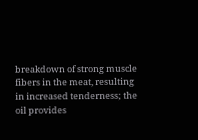breakdown of strong muscle fibers in the meat, resulting in increased tenderness; the oil provides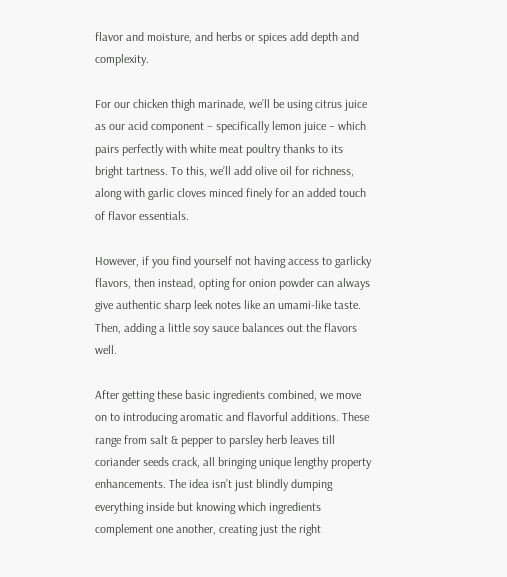flavor and moisture, and herbs or spices add depth and complexity.

For our chicken thigh marinade, we’ll be using citrus juice as our acid component – specifically lemon juice – which pairs perfectly with white meat poultry thanks to its bright tartness. To this, we’ll add olive oil for richness, along with garlic cloves minced finely for an added touch of flavor essentials.

However, if you find yourself not having access to garlicky flavors, then instead, opting for onion powder can always give authentic sharp leek notes like an umami-like taste. Then, adding a little soy sauce balances out the flavors well.

After getting these basic ingredients combined, we move on to introducing aromatic and flavorful additions. These range from salt & pepper to parsley herb leaves till coriander seeds crack, all bringing unique lengthy property enhancements. The idea isn’t just blindly dumping everything inside but knowing which ingredients complement one another, creating just the right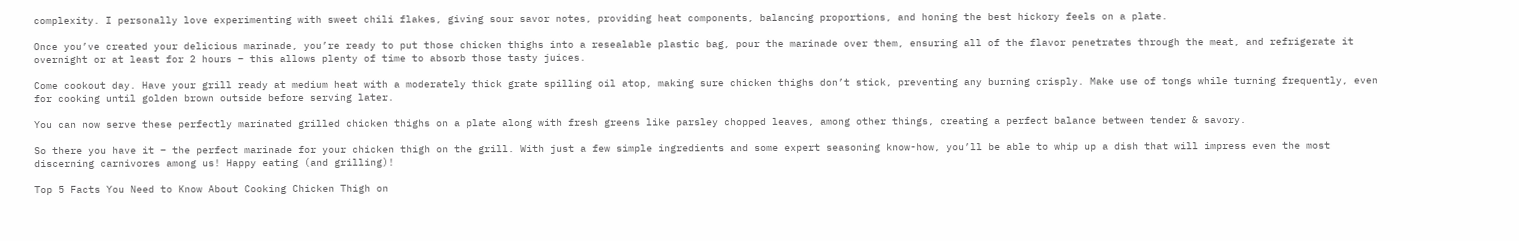complexity. I personally love experimenting with sweet chili flakes, giving sour savor notes, providing heat components, balancing proportions, and honing the best hickory feels on a plate.

Once you’ve created your delicious marinade, you’re ready to put those chicken thighs into a resealable plastic bag, pour the marinade over them, ensuring all of the flavor penetrates through the meat, and refrigerate it overnight or at least for 2 hours – this allows plenty of time to absorb those tasty juices.

Come cookout day. Have your grill ready at medium heat with a moderately thick grate spilling oil atop, making sure chicken thighs don’t stick, preventing any burning crisply. Make use of tongs while turning frequently, even for cooking until golden brown outside before serving later.

You can now serve these perfectly marinated grilled chicken thighs on a plate along with fresh greens like parsley chopped leaves, among other things, creating a perfect balance between tender & savory.

So there you have it – the perfect marinade for your chicken thigh on the grill. With just a few simple ingredients and some expert seasoning know-how, you’ll be able to whip up a dish that will impress even the most discerning carnivores among us! Happy eating (and grilling)!

Top 5 Facts You Need to Know About Cooking Chicken Thigh on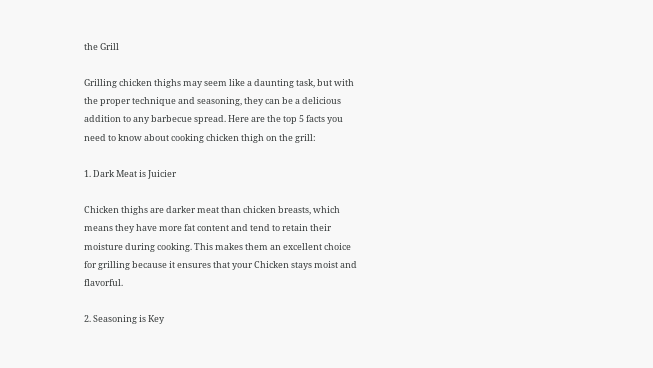the Grill

Grilling chicken thighs may seem like a daunting task, but with the proper technique and seasoning, they can be a delicious addition to any barbecue spread. Here are the top 5 facts you need to know about cooking chicken thigh on the grill:

1. Dark Meat is Juicier

Chicken thighs are darker meat than chicken breasts, which means they have more fat content and tend to retain their moisture during cooking. This makes them an excellent choice for grilling because it ensures that your Chicken stays moist and flavorful.

2. Seasoning is Key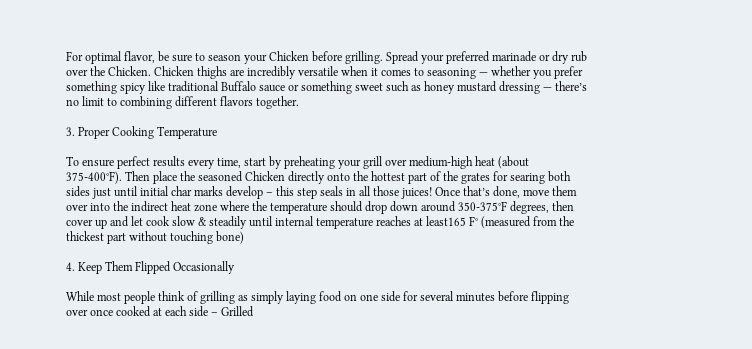For optimal flavor, be sure to season your Chicken before grilling. Spread your preferred marinade or dry rub over the Chicken. Chicken thighs are incredibly versatile when it comes to seasoning — whether you prefer something spicy like traditional Buffalo sauce or something sweet such as honey mustard dressing — there’s no limit to combining different flavors together.

3. Proper Cooking Temperature

To ensure perfect results every time, start by preheating your grill over medium-high heat (about 375-400°F). Then place the seasoned Chicken directly onto the hottest part of the grates for searing both sides just until initial char marks develop – this step seals in all those juices! Once that’s done, move them over into the indirect heat zone where the temperature should drop down around 350-375°F degrees, then cover up and let cook slow & steadily until internal temperature reaches at least165 F° (measured from the thickest part without touching bone)

4. Keep Them Flipped Occasionally

While most people think of grilling as simply laying food on one side for several minutes before flipping over once cooked at each side – Grilled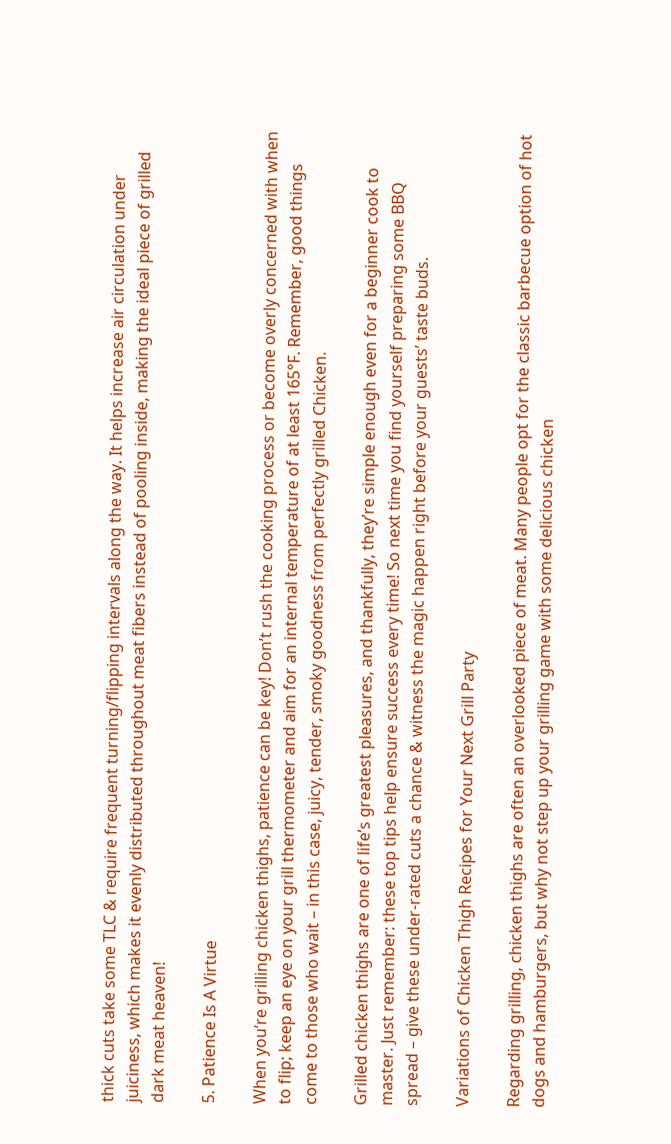thick cuts take some TLC & require frequent turning/flipping intervals along the way. It helps increase air circulation under juiciness, which makes it evenly distributed throughout meat fibers instead of pooling inside, making the ideal piece of grilled dark meat heaven!

5. Patience Is A Virtue

When you’re grilling chicken thighs, patience can be key! Don’t rush the cooking process or become overly concerned with when to flip; keep an eye on your grill thermometer and aim for an internal temperature of at least 165°F. Remember, good things come to those who wait – in this case, juicy, tender, smoky goodness from perfectly grilled Chicken.

Grilled chicken thighs are one of life’s greatest pleasures, and thankfully, they’re simple enough even for a beginner cook to master. Just remember: these top tips help ensure success every time! So next time you find yourself preparing some BBQ spread – give these under-rated cuts a chance & witness the magic happen right before your guests’ taste buds.

Variations of Chicken Thigh Recipes for Your Next Grill Party

Regarding grilling, chicken thighs are often an overlooked piece of meat. Many people opt for the classic barbecue option of hot dogs and hamburgers, but why not step up your grilling game with some delicious chicken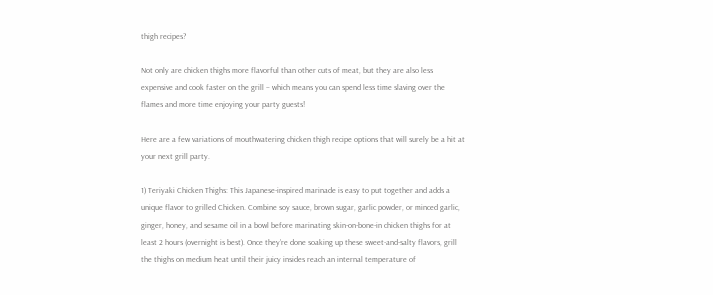thigh recipes?

Not only are chicken thighs more flavorful than other cuts of meat, but they are also less expensive and cook faster on the grill – which means you can spend less time slaving over the flames and more time enjoying your party guests!

Here are a few variations of mouthwatering chicken thigh recipe options that will surely be a hit at your next grill party.

1) Teriyaki Chicken Thighs: This Japanese-inspired marinade is easy to put together and adds a unique flavor to grilled Chicken. Combine soy sauce, brown sugar, garlic powder, or minced garlic, ginger, honey, and sesame oil in a bowl before marinating skin-on-bone-in chicken thighs for at least 2 hours (overnight is best). Once they’re done soaking up these sweet-and-salty flavors, grill the thighs on medium heat until their juicy insides reach an internal temperature of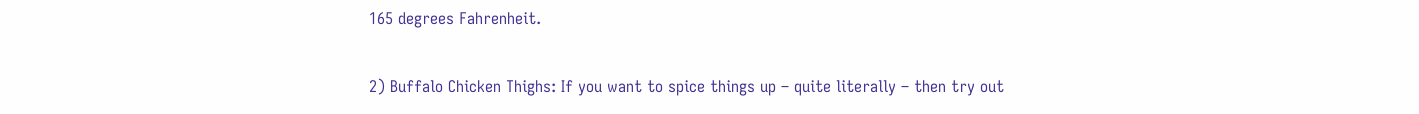165 degrees Fahrenheit.

2) Buffalo Chicken Thighs: If you want to spice things up – quite literally – then try out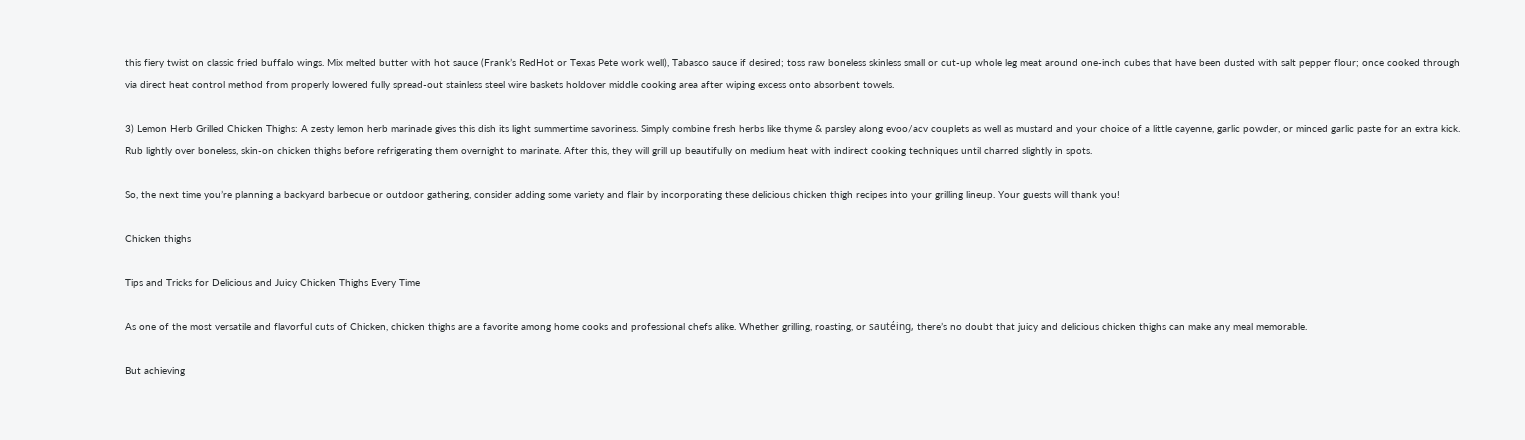this fiery twist on classic fried buffalo wings. Mix melted butter with hot sauce (Frank’s RedHot or Texas Pete work well), Tabasco sauce if desired; toss raw boneless skinless small or cut-up whole leg meat around one-inch cubes that have been dusted with salt pepper flour; once cooked through via direct heat control method from properly lowered fully spread-out stainless steel wire baskets holdover middle cooking area after wiping excess onto absorbent towels.

3) Lemon Herb Grilled Chicken Thighs: A zesty lemon herb marinade gives this dish its light summertime savoriness. Simply combine fresh herbs like thyme & parsley along evoo/acv couplets as well as mustard and your choice of a little cayenne, garlic powder, or minced garlic paste for an extra kick. Rub lightly over boneless, skin-on chicken thighs before refrigerating them overnight to marinate. After this, they will grill up beautifully on medium heat with indirect cooking techniques until charred slightly in spots.

So, the next time you’re planning a backyard barbecue or outdoor gathering, consider adding some variety and flair by incorporating these delicious chicken thigh recipes into your grilling lineup. Your guests will thank you!

Chicken thighs

Tips and Tricks for Delicious and Juicy Chicken Thighs Every Time

As one of the most versatile and flavorful cuts of Chicken, chicken thighs are a favorite among home cooks and professional chefs alike. Whether grilling, roasting, or sautéing, there’s no doubt that juicy and delicious chicken thighs can make any meal memorable.

But achieving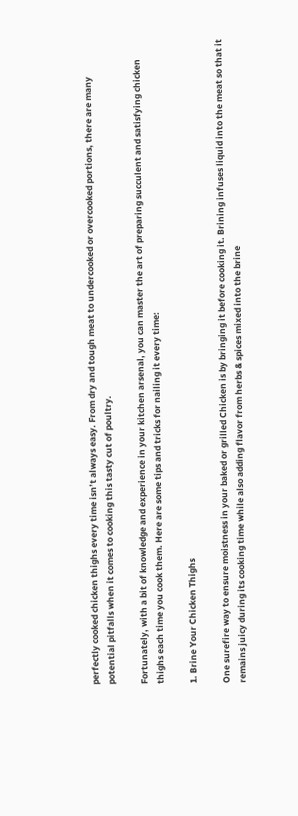perfectly cooked chicken thighs every time isn’t always easy. From dry and tough meat to undercooked or overcooked portions, there are many potential pitfalls when it comes to cooking this tasty cut of poultry.

Fortunately, with a bit of knowledge and experience in your kitchen arsenal, you can master the art of preparing succulent and satisfying chicken thighs each time you cook them. Here are some tips and tricks for nailing it every time:

1. Brine Your Chicken Thighs

One surefire way to ensure moistness in your baked or grilled Chicken is by bringing it before cooking it. Brining infuses liquid into the meat so that it remains juicy during its cooking time while also adding flavor from herbs & spices mixed into the brine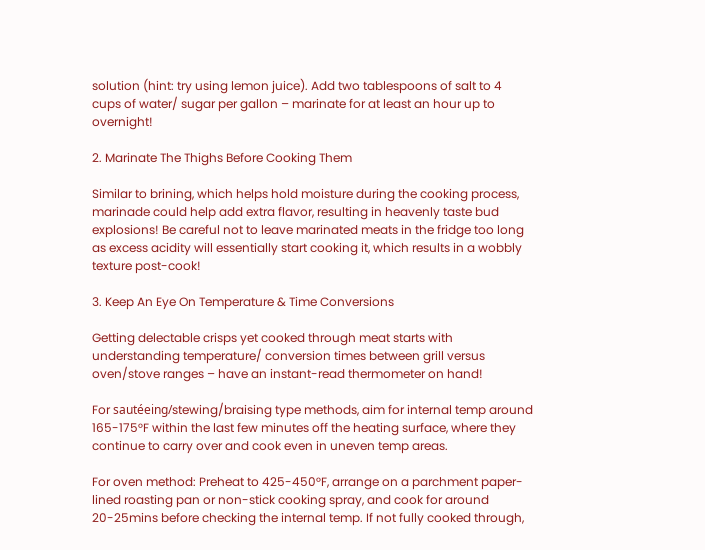solution (hint: try using lemon juice). Add two tablespoons of salt to 4 cups of water/ sugar per gallon – marinate for at least an hour up to overnight!

2. Marinate The Thighs Before Cooking Them

Similar to brining, which helps hold moisture during the cooking process, marinade could help add extra flavor, resulting in heavenly taste bud explosions! Be careful not to leave marinated meats in the fridge too long as excess acidity will essentially start cooking it, which results in a wobbly texture post-cook!

3. Keep An Eye On Temperature & Time Conversions

Getting delectable crisps yet cooked through meat starts with understanding temperature/ conversion times between grill versus oven/stove ranges – have an instant-read thermometer on hand!

For sautéeing/stewing/braising type methods, aim for internal temp around 165-175°F within the last few minutes off the heating surface, where they continue to carry over and cook even in uneven temp areas.

For oven method: Preheat to 425-450°F, arrange on a parchment paper-lined roasting pan or non-stick cooking spray, and cook for around 20-25mins before checking the internal temp. If not fully cooked through,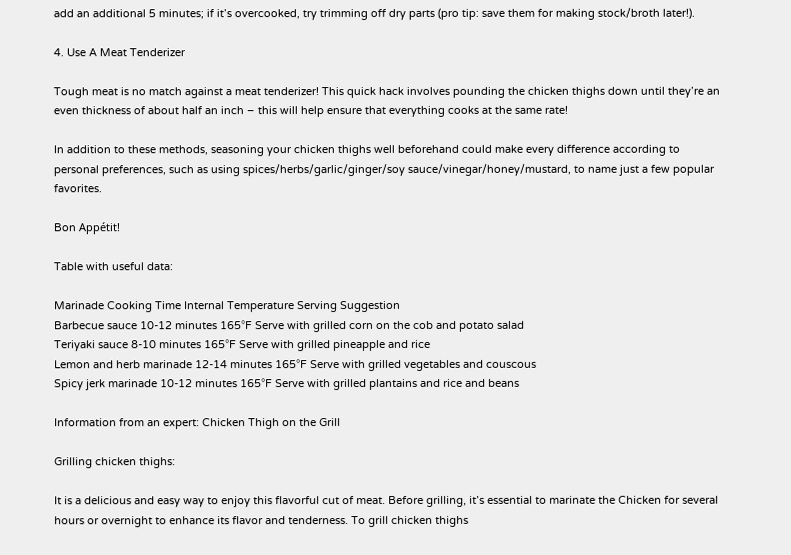add an additional 5 minutes; if it’s overcooked, try trimming off dry parts (pro tip: save them for making stock/broth later!).

4. Use A Meat Tenderizer

Tough meat is no match against a meat tenderizer! This quick hack involves pounding the chicken thighs down until they’re an even thickness of about half an inch – this will help ensure that everything cooks at the same rate!

In addition to these methods, seasoning your chicken thighs well beforehand could make every difference according to personal preferences, such as using spices/herbs/garlic/ginger/soy sauce/vinegar/honey/mustard, to name just a few popular favorites.

Bon Appétit!

Table with useful data:

Marinade Cooking Time Internal Temperature Serving Suggestion
Barbecue sauce 10-12 minutes 165°F Serve with grilled corn on the cob and potato salad
Teriyaki sauce 8-10 minutes 165°F Serve with grilled pineapple and rice
Lemon and herb marinade 12-14 minutes 165°F Serve with grilled vegetables and couscous
Spicy jerk marinade 10-12 minutes 165°F Serve with grilled plantains and rice and beans

Information from an expert: Chicken Thigh on the Grill

Grilling chicken thighs:

It is a delicious and easy way to enjoy this flavorful cut of meat. Before grilling, it’s essential to marinate the Chicken for several hours or overnight to enhance its flavor and tenderness. To grill chicken thighs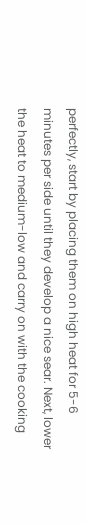perfectly, start by placing them on high heat for 5-6 minutes per side until they develop a nice sear. Next, lower the heat to medium-low and carry on with the cooking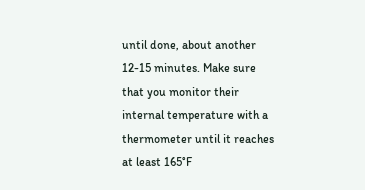until done, about another 12-15 minutes. Make sure that you monitor their internal temperature with a thermometer until it reaches at least 165°F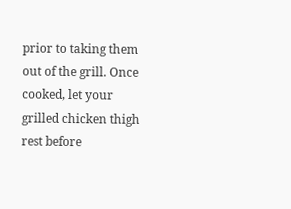prior to taking them out of the grill. Once cooked, let your grilled chicken thigh rest before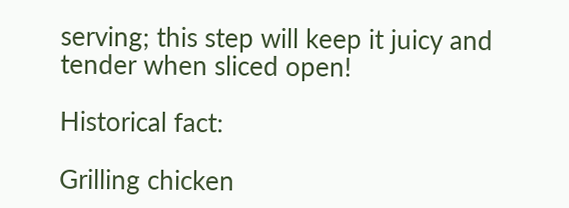serving; this step will keep it juicy and tender when sliced open!

Historical fact:

Grilling chicken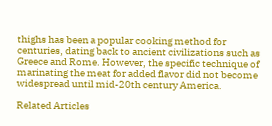thighs has been a popular cooking method for centuries, dating back to ancient civilizations such as Greece and Rome. However, the specific technique of marinating the meat for added flavor did not become widespread until mid-20th century America.

Related Articles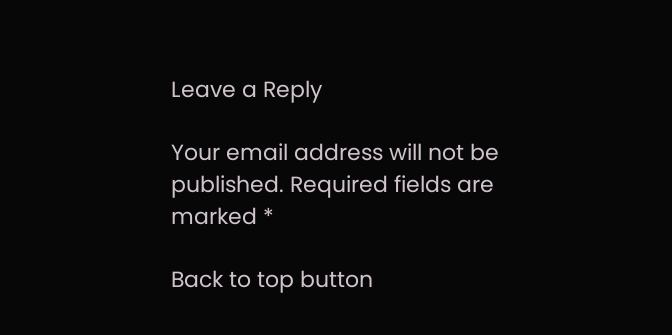Leave a Reply

Your email address will not be published. Required fields are marked *

Back to top button